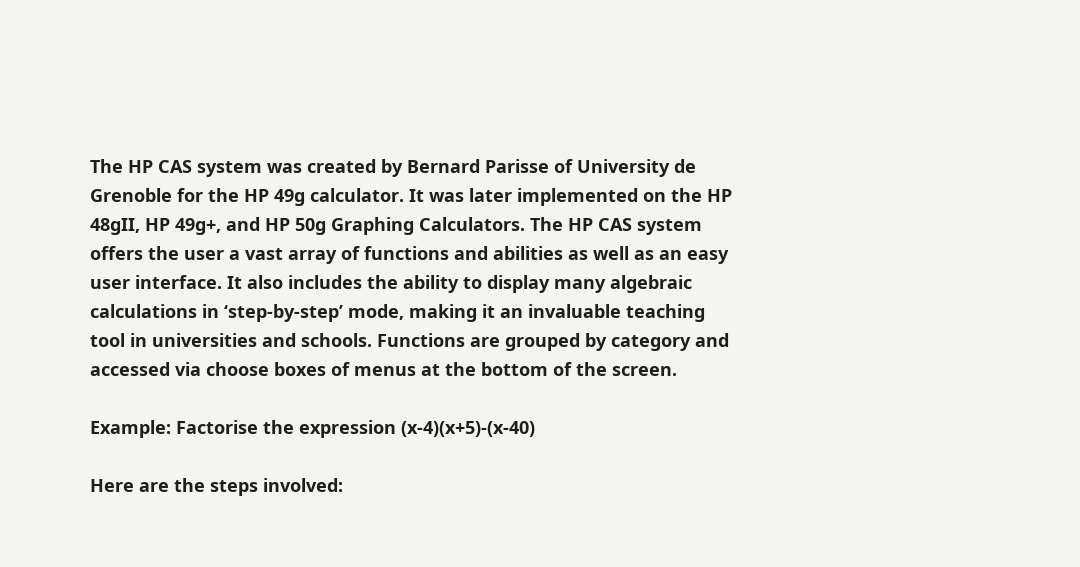The HP CAS system was created by Bernard Parisse of University de Grenoble for the HP 49g calculator. It was later implemented on the HP 48gII, HP 49g+, and HP 50g Graphing Calculators. The HP CAS system offers the user a vast array of functions and abilities as well as an easy user interface. It also includes the ability to display many algebraic calculations in ‘step-by-step’ mode, making it an invaluable teaching tool in universities and schools. Functions are grouped by category and accessed via choose boxes of menus at the bottom of the screen.

Example: Factorise the expression (x-4)(x+5)-(x-40)

Here are the steps involved: